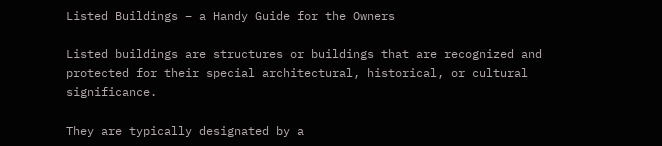Listed Buildings – a Handy Guide for the Owners

Listed buildings are structures or buildings that are recognized and protected for their special architectural, historical, or cultural significance.

They are typically designated by a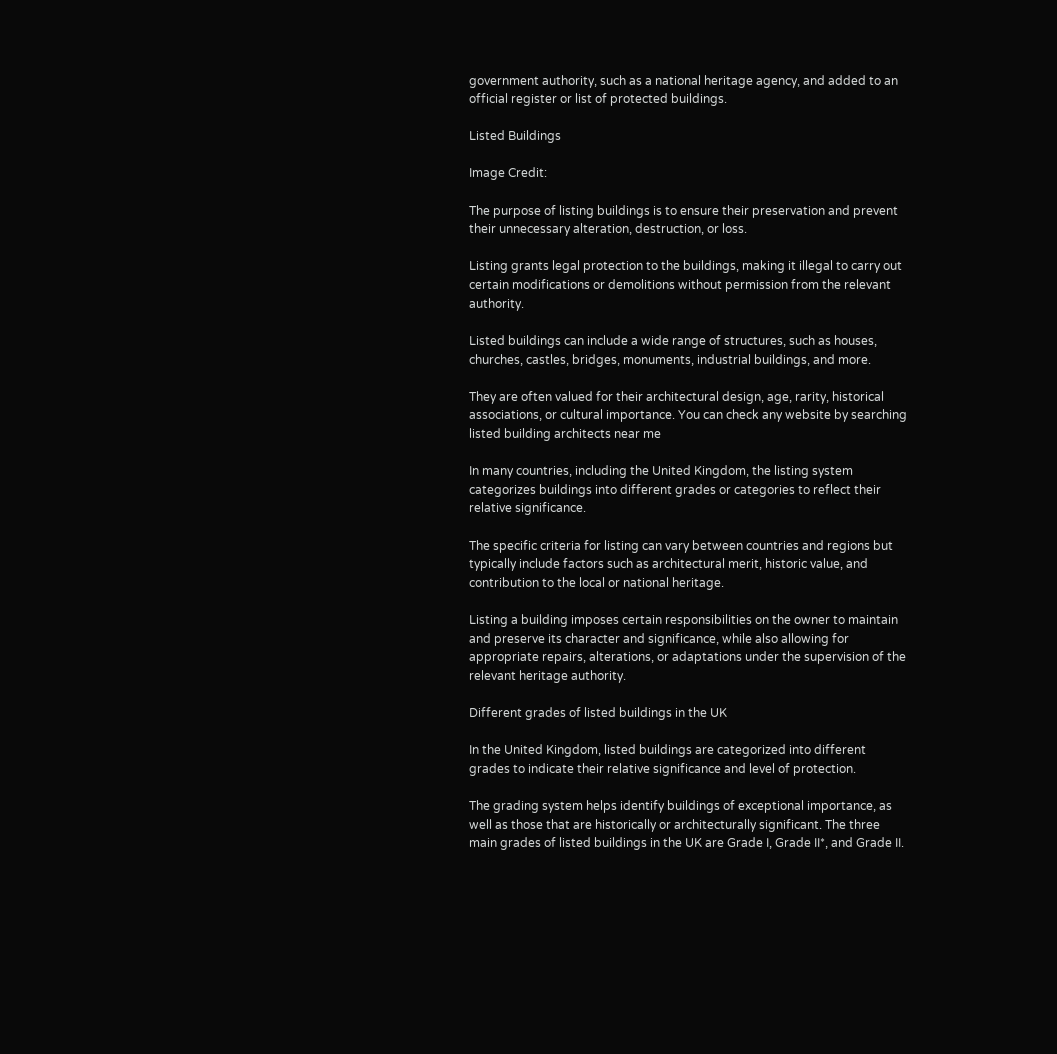government authority, such as a national heritage agency, and added to an official register or list of protected buildings.

Listed Buildings

Image Credit:

The purpose of listing buildings is to ensure their preservation and prevent their unnecessary alteration, destruction, or loss.

Listing grants legal protection to the buildings, making it illegal to carry out certain modifications or demolitions without permission from the relevant authority.

Listed buildings can include a wide range of structures, such as houses, churches, castles, bridges, monuments, industrial buildings, and more.

They are often valued for their architectural design, age, rarity, historical associations, or cultural importance. You can check any website by searching listed building architects near me

In many countries, including the United Kingdom, the listing system categorizes buildings into different grades or categories to reflect their relative significance.

The specific criteria for listing can vary between countries and regions but typically include factors such as architectural merit, historic value, and contribution to the local or national heritage.

Listing a building imposes certain responsibilities on the owner to maintain and preserve its character and significance, while also allowing for appropriate repairs, alterations, or adaptations under the supervision of the relevant heritage authority.

Different grades of listed buildings in the UK

In the United Kingdom, listed buildings are categorized into different grades to indicate their relative significance and level of protection.

The grading system helps identify buildings of exceptional importance, as well as those that are historically or architecturally significant. The three main grades of listed buildings in the UK are Grade I, Grade II*, and Grade II.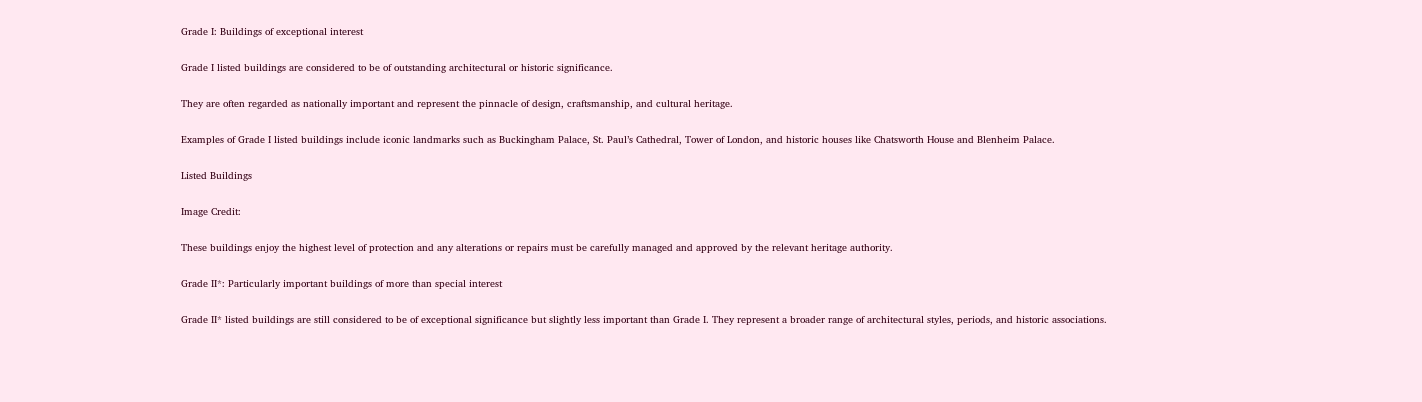Grade I: Buildings of exceptional interest

Grade I listed buildings are considered to be of outstanding architectural or historic significance.

They are often regarded as nationally important and represent the pinnacle of design, craftsmanship, and cultural heritage.

Examples of Grade I listed buildings include iconic landmarks such as Buckingham Palace, St. Paul’s Cathedral, Tower of London, and historic houses like Chatsworth House and Blenheim Palace.

Listed Buildings

Image Credit:

These buildings enjoy the highest level of protection and any alterations or repairs must be carefully managed and approved by the relevant heritage authority.

Grade II*: Particularly important buildings of more than special interest

Grade II* listed buildings are still considered to be of exceptional significance but slightly less important than Grade I. They represent a broader range of architectural styles, periods, and historic associations.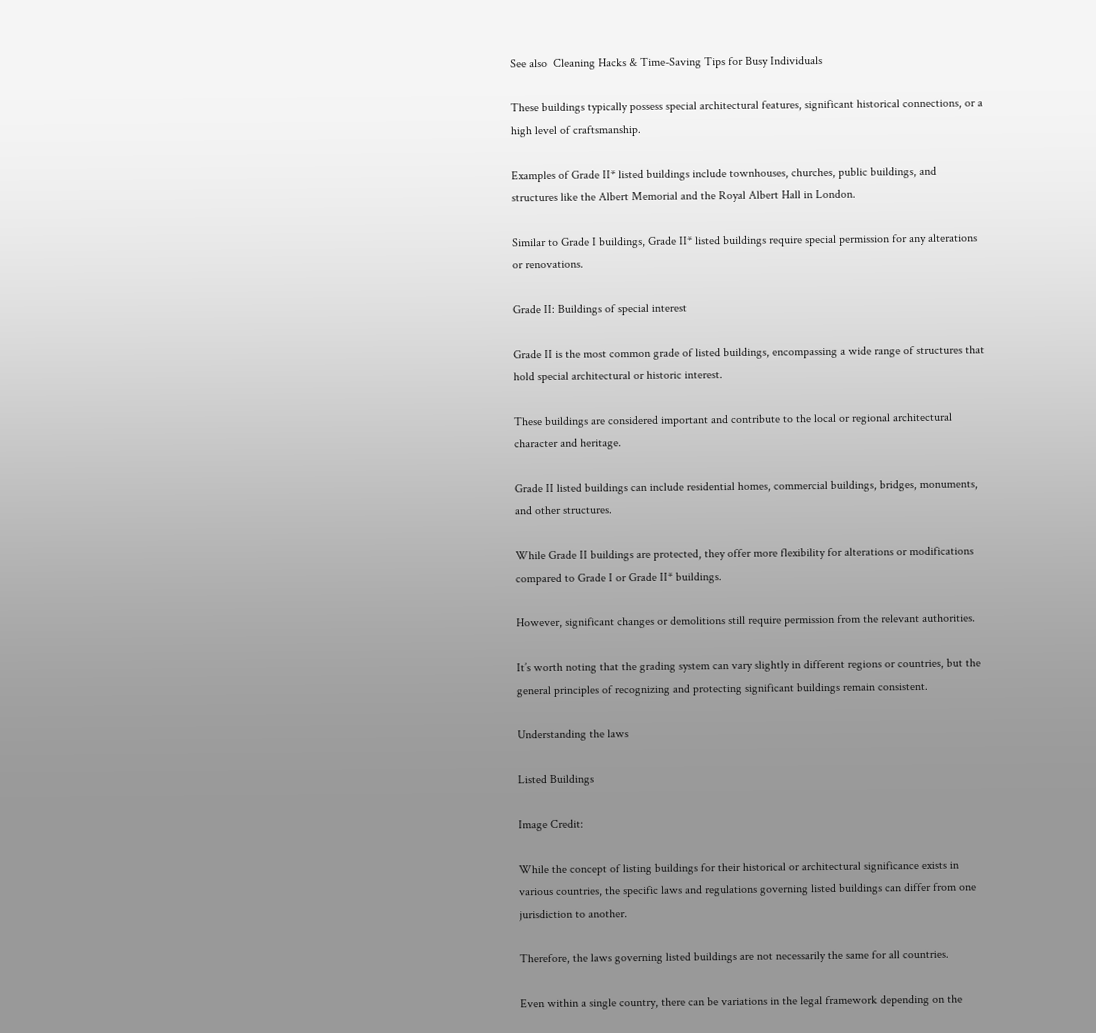See also  Cleaning Hacks & Time-Saving Tips for Busy Individuals

These buildings typically possess special architectural features, significant historical connections, or a high level of craftsmanship.

Examples of Grade II* listed buildings include townhouses, churches, public buildings, and structures like the Albert Memorial and the Royal Albert Hall in London.

Similar to Grade I buildings, Grade II* listed buildings require special permission for any alterations or renovations.

Grade II: Buildings of special interest

Grade II is the most common grade of listed buildings, encompassing a wide range of structures that hold special architectural or historic interest.

These buildings are considered important and contribute to the local or regional architectural character and heritage.

Grade II listed buildings can include residential homes, commercial buildings, bridges, monuments, and other structures.

While Grade II buildings are protected, they offer more flexibility for alterations or modifications compared to Grade I or Grade II* buildings.

However, significant changes or demolitions still require permission from the relevant authorities.

It’s worth noting that the grading system can vary slightly in different regions or countries, but the general principles of recognizing and protecting significant buildings remain consistent.

Understanding the laws

Listed Buildings

Image Credit:

While the concept of listing buildings for their historical or architectural significance exists in various countries, the specific laws and regulations governing listed buildings can differ from one jurisdiction to another.

Therefore, the laws governing listed buildings are not necessarily the same for all countries.

Even within a single country, there can be variations in the legal framework depending on the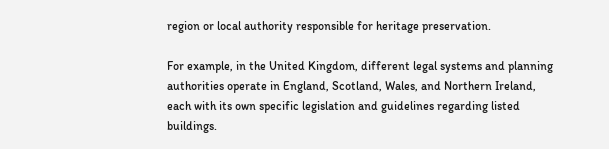region or local authority responsible for heritage preservation.

For example, in the United Kingdom, different legal systems and planning authorities operate in England, Scotland, Wales, and Northern Ireland, each with its own specific legislation and guidelines regarding listed buildings.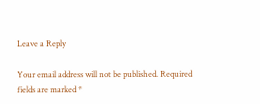Leave a Reply

Your email address will not be published. Required fields are marked *